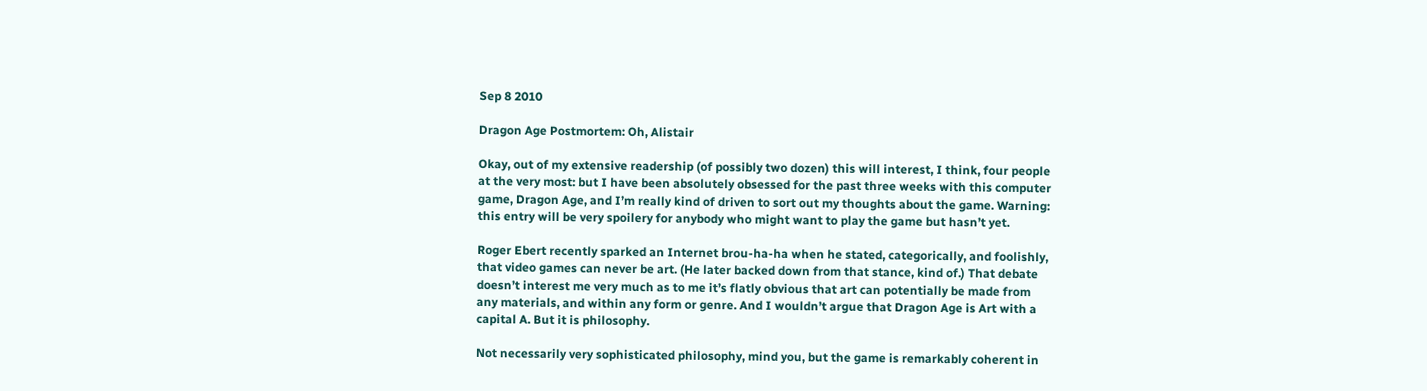Sep 8 2010

Dragon Age Postmortem: Oh, Alistair

Okay, out of my extensive readership (of possibly two dozen) this will interest, I think, four people at the very most: but I have been absolutely obsessed for the past three weeks with this computer game, Dragon Age, and I’m really kind of driven to sort out my thoughts about the game. Warning: this entry will be very spoilery for anybody who might want to play the game but hasn’t yet.

Roger Ebert recently sparked an Internet brou-ha-ha when he stated, categorically, and foolishly, that video games can never be art. (He later backed down from that stance, kind of.) That debate doesn’t interest me very much as to me it’s flatly obvious that art can potentially be made from any materials, and within any form or genre. And I wouldn’t argue that Dragon Age is Art with a capital A. But it is philosophy.

Not necessarily very sophisticated philosophy, mind you, but the game is remarkably coherent in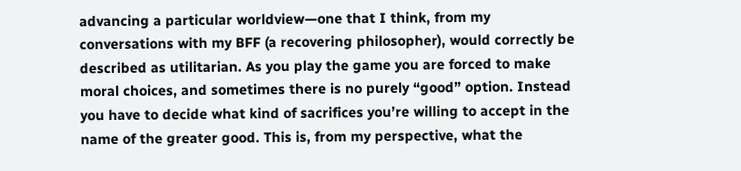advancing a particular worldview—one that I think, from my conversations with my BFF (a recovering philosopher), would correctly be described as utilitarian. As you play the game you are forced to make moral choices, and sometimes there is no purely “good” option. Instead you have to decide what kind of sacrifices you’re willing to accept in the name of the greater good. This is, from my perspective, what the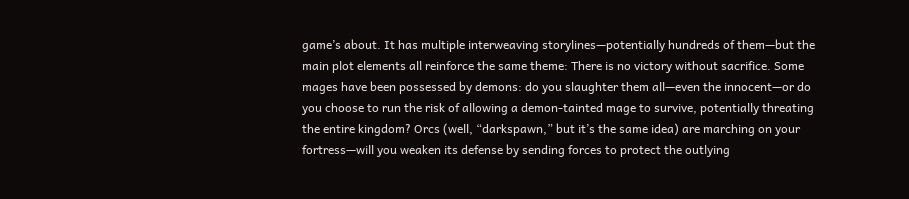game’s about. It has multiple interweaving storylines—potentially hundreds of them—but the main plot elements all reinforce the same theme: There is no victory without sacrifice. Some mages have been possessed by demons: do you slaughter them all—even the innocent—or do you choose to run the risk of allowing a demon-tainted mage to survive, potentially threating the entire kingdom? Orcs (well, “darkspawn,” but it’s the same idea) are marching on your fortress—will you weaken its defense by sending forces to protect the outlying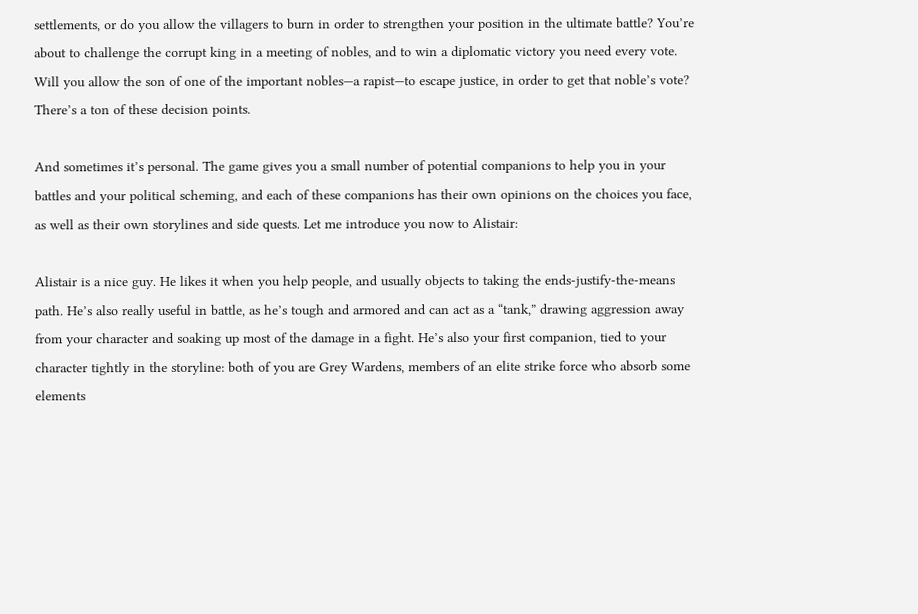settlements, or do you allow the villagers to burn in order to strengthen your position in the ultimate battle? You’re about to challenge the corrupt king in a meeting of nobles, and to win a diplomatic victory you need every vote. Will you allow the son of one of the important nobles—a rapist—to escape justice, in order to get that noble’s vote? There’s a ton of these decision points.

And sometimes it’s personal. The game gives you a small number of potential companions to help you in your battles and your political scheming, and each of these companions has their own opinions on the choices you face, as well as their own storylines and side quests. Let me introduce you now to Alistair:

Alistair is a nice guy. He likes it when you help people, and usually objects to taking the ends-justify-the-means path. He’s also really useful in battle, as he’s tough and armored and can act as a “tank,” drawing aggression away from your character and soaking up most of the damage in a fight. He’s also your first companion, tied to your character tightly in the storyline: both of you are Grey Wardens, members of an elite strike force who absorb some elements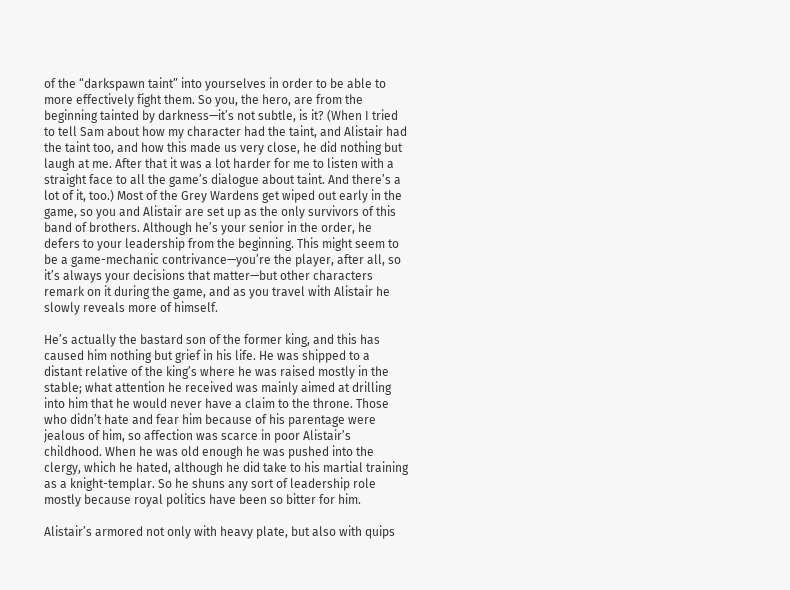of the “darkspawn taint” into yourselves in order to be able to more effectively fight them. So you, the hero, are from the beginning tainted by darkness—it’s not subtle, is it? (When I tried to tell Sam about how my character had the taint, and Alistair had the taint too, and how this made us very close, he did nothing but laugh at me. After that it was a lot harder for me to listen with a straight face to all the game’s dialogue about taint. And there’s a lot of it, too.) Most of the Grey Wardens get wiped out early in the game, so you and Alistair are set up as the only survivors of this band of brothers. Although he’s your senior in the order, he defers to your leadership from the beginning. This might seem to be a game-mechanic contrivance—you’re the player, after all, so it’s always your decisions that matter—but other characters remark on it during the game, and as you travel with Alistair he slowly reveals more of himself.

He’s actually the bastard son of the former king, and this has caused him nothing but grief in his life. He was shipped to a distant relative of the king’s where he was raised mostly in the stable; what attention he received was mainly aimed at drilling into him that he would never have a claim to the throne. Those who didn’t hate and fear him because of his parentage were jealous of him, so affection was scarce in poor Alistair’s childhood. When he was old enough he was pushed into the clergy, which he hated, although he did take to his martial training as a knight-templar. So he shuns any sort of leadership role mostly because royal politics have been so bitter for him.

Alistair’s armored not only with heavy plate, but also with quips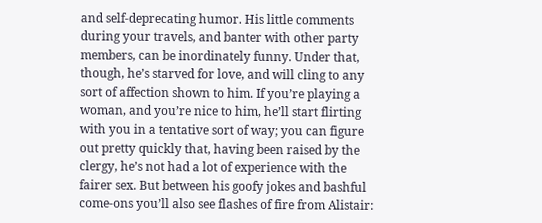and self-deprecating humor. His little comments during your travels, and banter with other party members, can be inordinately funny. Under that, though, he’s starved for love, and will cling to any sort of affection shown to him. If you’re playing a woman, and you’re nice to him, he’ll start flirting with you in a tentative sort of way; you can figure out pretty quickly that, having been raised by the clergy, he’s not had a lot of experience with the fairer sex. But between his goofy jokes and bashful come-ons you’ll also see flashes of fire from Alistair: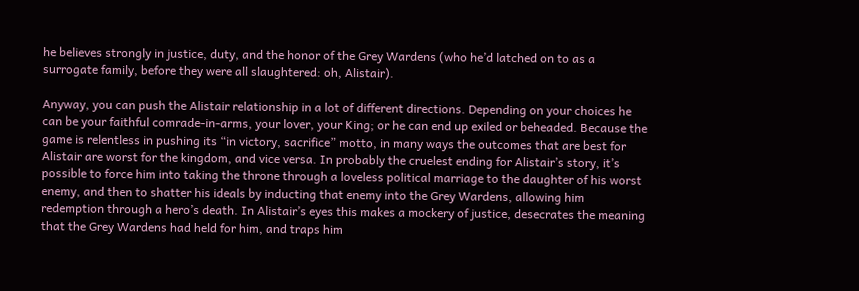he believes strongly in justice, duty, and the honor of the Grey Wardens (who he’d latched on to as a surrogate family, before they were all slaughtered: oh, Alistair).

Anyway, you can push the Alistair relationship in a lot of different directions. Depending on your choices he can be your faithful comrade-in-arms, your lover, your King; or he can end up exiled or beheaded. Because the game is relentless in pushing its “in victory, sacrifice” motto, in many ways the outcomes that are best for Alistair are worst for the kingdom, and vice versa. In probably the cruelest ending for Alistair’s story, it’s possible to force him into taking the throne through a loveless political marriage to the daughter of his worst enemy, and then to shatter his ideals by inducting that enemy into the Grey Wardens, allowing him redemption through a hero’s death. In Alistair’s eyes this makes a mockery of justice, desecrates the meaning that the Grey Wardens had held for him, and traps him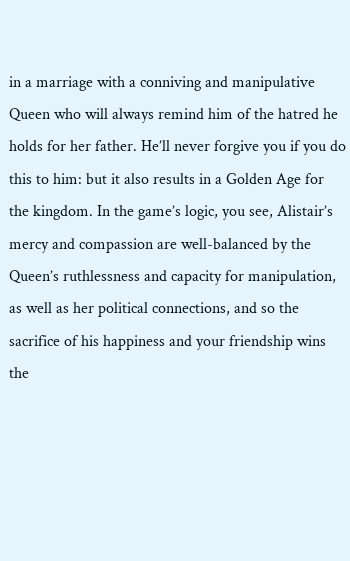in a marriage with a conniving and manipulative Queen who will always remind him of the hatred he holds for her father. He’ll never forgive you if you do this to him: but it also results in a Golden Age for the kingdom. In the game’s logic, you see, Alistair’s mercy and compassion are well-balanced by the Queen’s ruthlessness and capacity for manipulation, as well as her political connections, and so the sacrifice of his happiness and your friendship wins the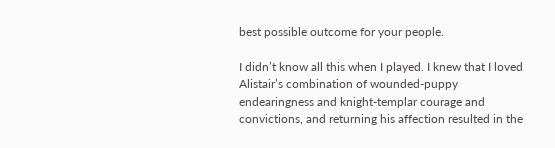best possible outcome for your people.

I didn’t know all this when I played. I knew that I loved Alistair’s combination of wounded-puppy endearingness and knight-templar courage and convictions, and returning his affection resulted in the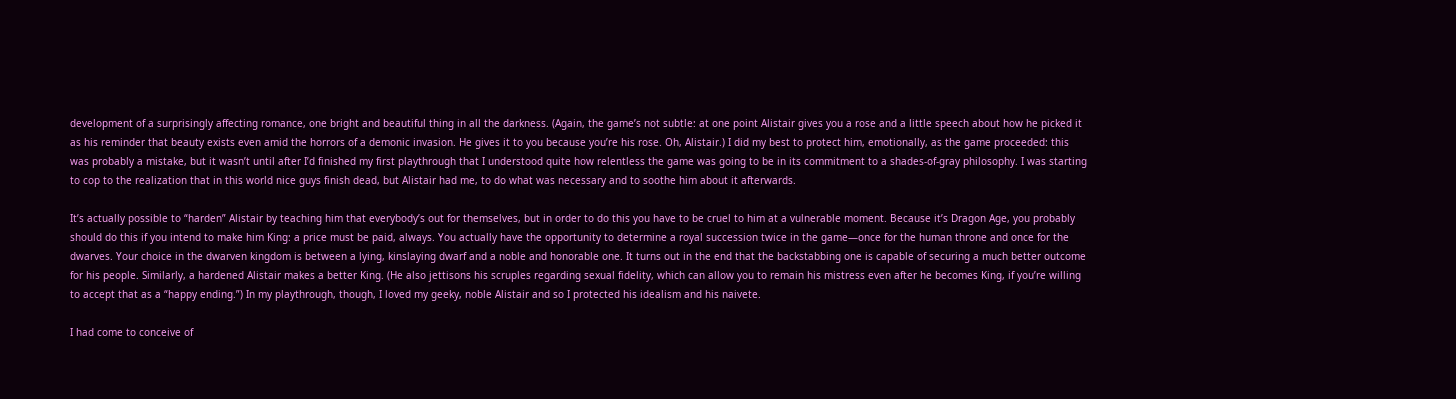development of a surprisingly affecting romance, one bright and beautiful thing in all the darkness. (Again, the game’s not subtle: at one point Alistair gives you a rose and a little speech about how he picked it as his reminder that beauty exists even amid the horrors of a demonic invasion. He gives it to you because you’re his rose. Oh, Alistair.) I did my best to protect him, emotionally, as the game proceeded: this was probably a mistake, but it wasn’t until after I’d finished my first playthrough that I understood quite how relentless the game was going to be in its commitment to a shades-of-gray philosophy. I was starting to cop to the realization that in this world nice guys finish dead, but Alistair had me, to do what was necessary and to soothe him about it afterwards.

It’s actually possible to “harden” Alistair by teaching him that everybody’s out for themselves, but in order to do this you have to be cruel to him at a vulnerable moment. Because it’s Dragon Age, you probably should do this if you intend to make him King: a price must be paid, always. You actually have the opportunity to determine a royal succession twice in the game—once for the human throne and once for the dwarves. Your choice in the dwarven kingdom is between a lying, kinslaying dwarf and a noble and honorable one. It turns out in the end that the backstabbing one is capable of securing a much better outcome for his people. Similarly, a hardened Alistair makes a better King. (He also jettisons his scruples regarding sexual fidelity, which can allow you to remain his mistress even after he becomes King, if you’re willing to accept that as a “happy ending.”) In my playthrough, though, I loved my geeky, noble Alistair and so I protected his idealism and his naivete.

I had come to conceive of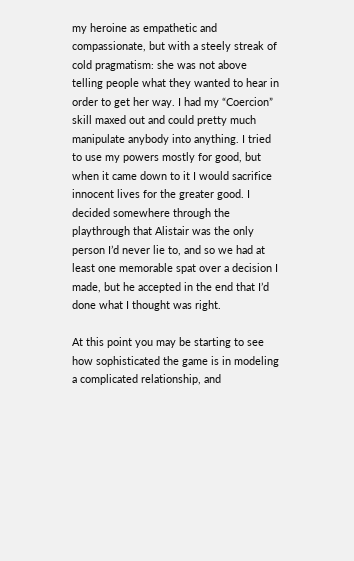my heroine as empathetic and compassionate, but with a steely streak of cold pragmatism: she was not above telling people what they wanted to hear in order to get her way. I had my “Coercion” skill maxed out and could pretty much manipulate anybody into anything. I tried to use my powers mostly for good, but when it came down to it I would sacrifice innocent lives for the greater good. I decided somewhere through the playthrough that Alistair was the only person I’d never lie to, and so we had at least one memorable spat over a decision I made, but he accepted in the end that I’d done what I thought was right.

At this point you may be starting to see how sophisticated the game is in modeling a complicated relationship, and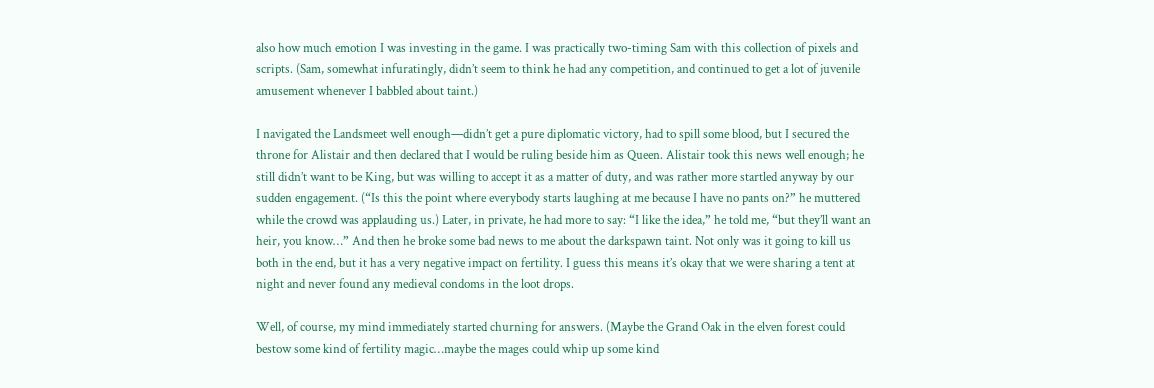also how much emotion I was investing in the game. I was practically two-timing Sam with this collection of pixels and scripts. (Sam, somewhat infuratingly, didn’t seem to think he had any competition, and continued to get a lot of juvenile amusement whenever I babbled about taint.)

I navigated the Landsmeet well enough—didn’t get a pure diplomatic victory, had to spill some blood, but I secured the throne for Alistair and then declared that I would be ruling beside him as Queen. Alistair took this news well enough; he still didn’t want to be King, but was willing to accept it as a matter of duty, and was rather more startled anyway by our sudden engagement. (“Is this the point where everybody starts laughing at me because I have no pants on?” he muttered while the crowd was applauding us.) Later, in private, he had more to say: “I like the idea,” he told me, “but they’ll want an heir, you know…” And then he broke some bad news to me about the darkspawn taint. Not only was it going to kill us both in the end, but it has a very negative impact on fertility. I guess this means it’s okay that we were sharing a tent at night and never found any medieval condoms in the loot drops.

Well, of course, my mind immediately started churning for answers. (Maybe the Grand Oak in the elven forest could bestow some kind of fertility magic…maybe the mages could whip up some kind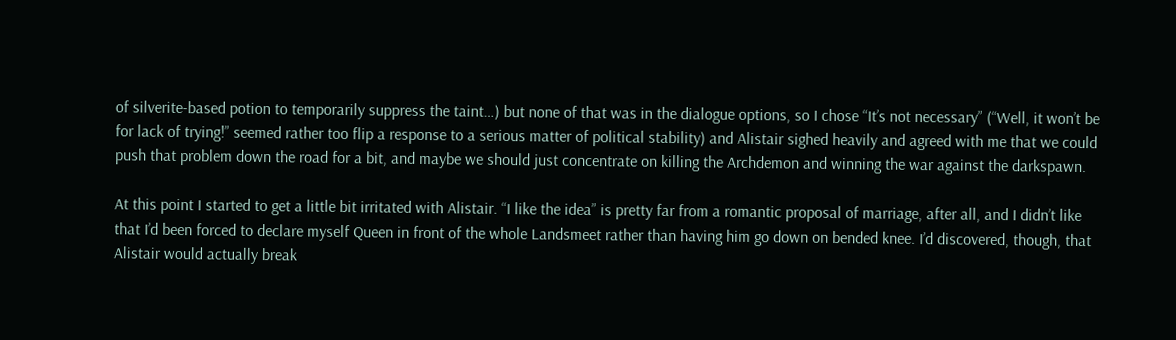of silverite-based potion to temporarily suppress the taint…) but none of that was in the dialogue options, so I chose “It’s not necessary” (“Well, it won’t be for lack of trying!” seemed rather too flip a response to a serious matter of political stability) and Alistair sighed heavily and agreed with me that we could push that problem down the road for a bit, and maybe we should just concentrate on killing the Archdemon and winning the war against the darkspawn.

At this point I started to get a little bit irritated with Alistair. “I like the idea” is pretty far from a romantic proposal of marriage, after all, and I didn’t like that I’d been forced to declare myself Queen in front of the whole Landsmeet rather than having him go down on bended knee. I’d discovered, though, that Alistair would actually break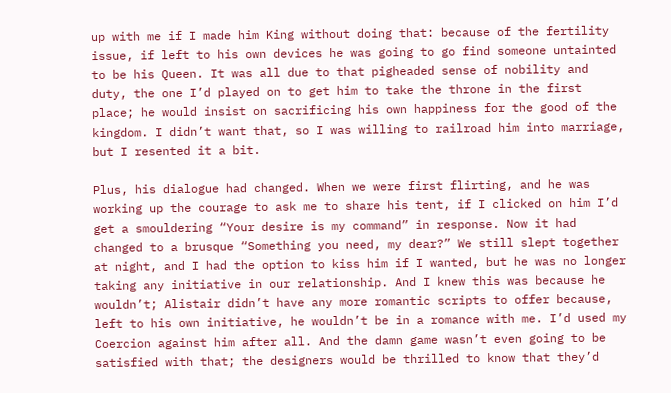up with me if I made him King without doing that: because of the fertility issue, if left to his own devices he was going to go find someone untainted to be his Queen. It was all due to that pigheaded sense of nobility and duty, the one I’d played on to get him to take the throne in the first place; he would insist on sacrificing his own happiness for the good of the kingdom. I didn’t want that, so I was willing to railroad him into marriage, but I resented it a bit.

Plus, his dialogue had changed. When we were first flirting, and he was working up the courage to ask me to share his tent, if I clicked on him I’d get a smouldering “Your desire is my command” in response. Now it had changed to a brusque “Something you need, my dear?” We still slept together at night, and I had the option to kiss him if I wanted, but he was no longer taking any initiative in our relationship. And I knew this was because he wouldn’t; Alistair didn’t have any more romantic scripts to offer because, left to his own initiative, he wouldn’t be in a romance with me. I’d used my Coercion against him after all. And the damn game wasn’t even going to be satisfied with that; the designers would be thrilled to know that they’d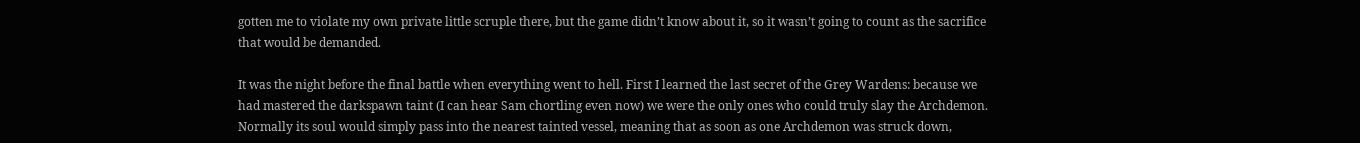gotten me to violate my own private little scruple there, but the game didn’t know about it, so it wasn’t going to count as the sacrifice that would be demanded.

It was the night before the final battle when everything went to hell. First I learned the last secret of the Grey Wardens: because we had mastered the darkspawn taint (I can hear Sam chortling even now) we were the only ones who could truly slay the Archdemon. Normally its soul would simply pass into the nearest tainted vessel, meaning that as soon as one Archdemon was struck down,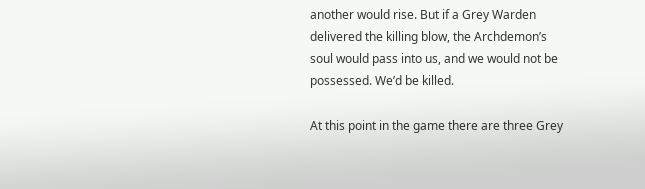another would rise. But if a Grey Warden delivered the killing blow, the Archdemon’s soul would pass into us, and we would not be possessed. We’d be killed.

At this point in the game there are three Grey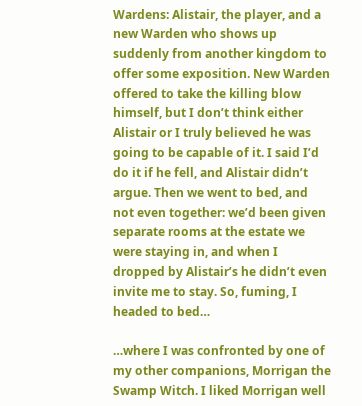Wardens: Alistair, the player, and a new Warden who shows up suddenly from another kingdom to offer some exposition. New Warden offered to take the killing blow himself, but I don’t think either Alistair or I truly believed he was going to be capable of it. I said I’d do it if he fell, and Alistair didn’t argue. Then we went to bed, and not even together: we’d been given separate rooms at the estate we were staying in, and when I dropped by Alistair’s he didn’t even invite me to stay. So, fuming, I headed to bed…

…where I was confronted by one of my other companions, Morrigan the Swamp Witch. I liked Morrigan well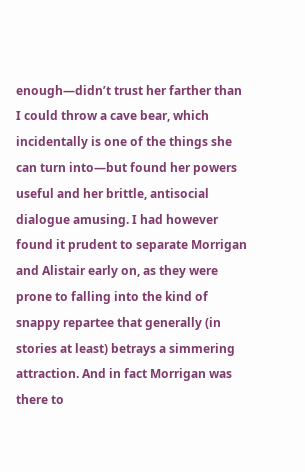enough—didn’t trust her farther than I could throw a cave bear, which incidentally is one of the things she can turn into—but found her powers useful and her brittle, antisocial dialogue amusing. I had however found it prudent to separate Morrigan and Alistair early on, as they were prone to falling into the kind of snappy repartee that generally (in stories at least) betrays a simmering attraction. And in fact Morrigan was there to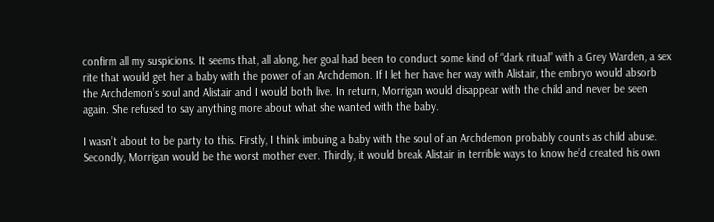confirm all my suspicions. It seems that, all along, her goal had been to conduct some kind of “dark ritual” with a Grey Warden, a sex rite that would get her a baby with the power of an Archdemon. If I let her have her way with Alistair, the embryo would absorb the Archdemon’s soul and Alistair and I would both live. In return, Morrigan would disappear with the child and never be seen again. She refused to say anything more about what she wanted with the baby.

I wasn’t about to be party to this. Firstly, I think imbuing a baby with the soul of an Archdemon probably counts as child abuse. Secondly, Morrigan would be the worst mother ever. Thirdly, it would break Alistair in terrible ways to know he’d created his own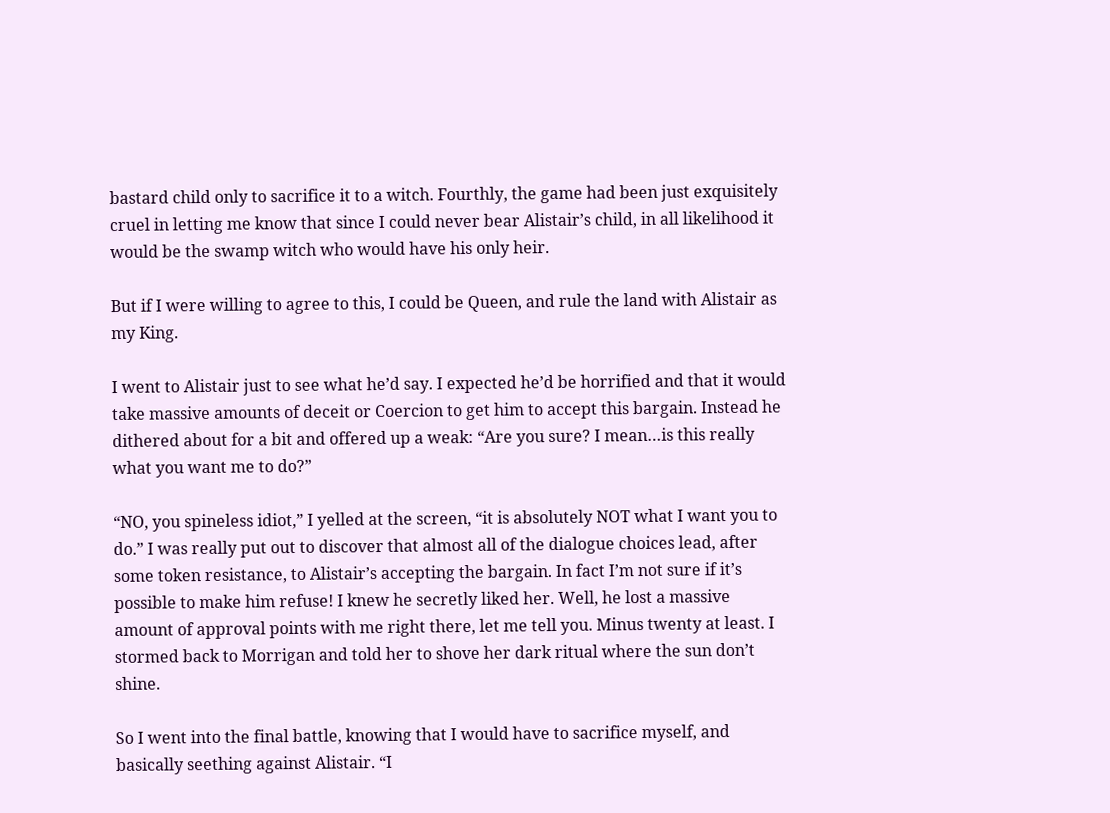bastard child only to sacrifice it to a witch. Fourthly, the game had been just exquisitely cruel in letting me know that since I could never bear Alistair’s child, in all likelihood it would be the swamp witch who would have his only heir.

But if I were willing to agree to this, I could be Queen, and rule the land with Alistair as my King.

I went to Alistair just to see what he’d say. I expected he’d be horrified and that it would take massive amounts of deceit or Coercion to get him to accept this bargain. Instead he dithered about for a bit and offered up a weak: “Are you sure? I mean…is this really what you want me to do?”

“NO, you spineless idiot,” I yelled at the screen, “it is absolutely NOT what I want you to do.” I was really put out to discover that almost all of the dialogue choices lead, after some token resistance, to Alistair’s accepting the bargain. In fact I’m not sure if it’s possible to make him refuse! I knew he secretly liked her. Well, he lost a massive amount of approval points with me right there, let me tell you. Minus twenty at least. I stormed back to Morrigan and told her to shove her dark ritual where the sun don’t shine.

So I went into the final battle, knowing that I would have to sacrifice myself, and basically seething against Alistair. “I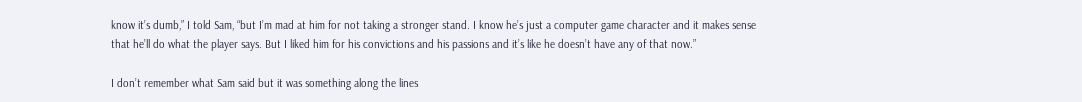know it’s dumb,” I told Sam, “but I’m mad at him for not taking a stronger stand. I know he’s just a computer game character and it makes sense that he’ll do what the player says. But I liked him for his convictions and his passions and it’s like he doesn’t have any of that now.”

I don’t remember what Sam said but it was something along the lines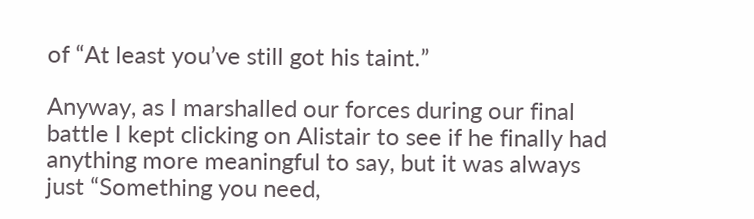of “At least you’ve still got his taint.”

Anyway, as I marshalled our forces during our final battle I kept clicking on Alistair to see if he finally had anything more meaningful to say, but it was always just “Something you need,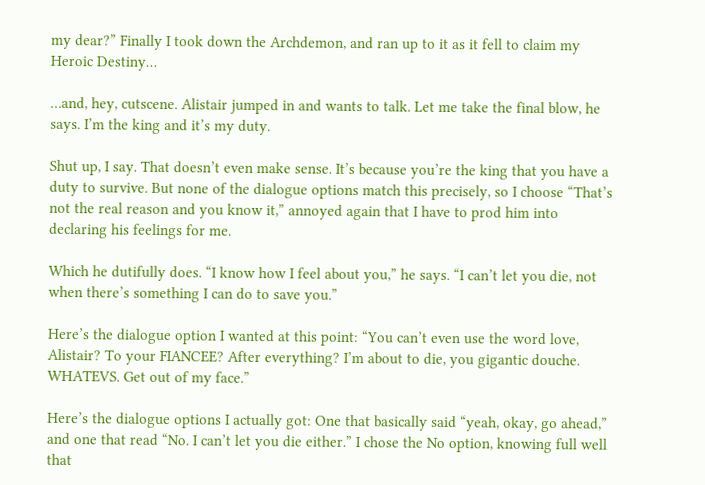my dear?” Finally I took down the Archdemon, and ran up to it as it fell to claim my Heroic Destiny…

…and, hey, cutscene. Alistair jumped in and wants to talk. Let me take the final blow, he says. I’m the king and it’s my duty.

Shut up, I say. That doesn’t even make sense. It’s because you’re the king that you have a duty to survive. But none of the dialogue options match this precisely, so I choose “That’s not the real reason and you know it,” annoyed again that I have to prod him into declaring his feelings for me.

Which he dutifully does. “I know how I feel about you,” he says. “I can’t let you die, not when there’s something I can do to save you.”

Here’s the dialogue option I wanted at this point: “You can’t even use the word love, Alistair? To your FIANCEE? After everything? I’m about to die, you gigantic douche. WHATEVS. Get out of my face.”

Here’s the dialogue options I actually got: One that basically said “yeah, okay, go ahead,” and one that read “No. I can’t let you die either.” I chose the No option, knowing full well that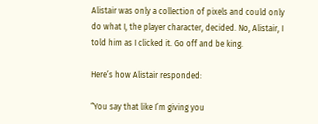Alistair was only a collection of pixels and could only do what I, the player character, decided. No, Alistair, I told him as I clicked it. Go off and be king.

Here’s how Alistair responded:

“You say that like I’m giving you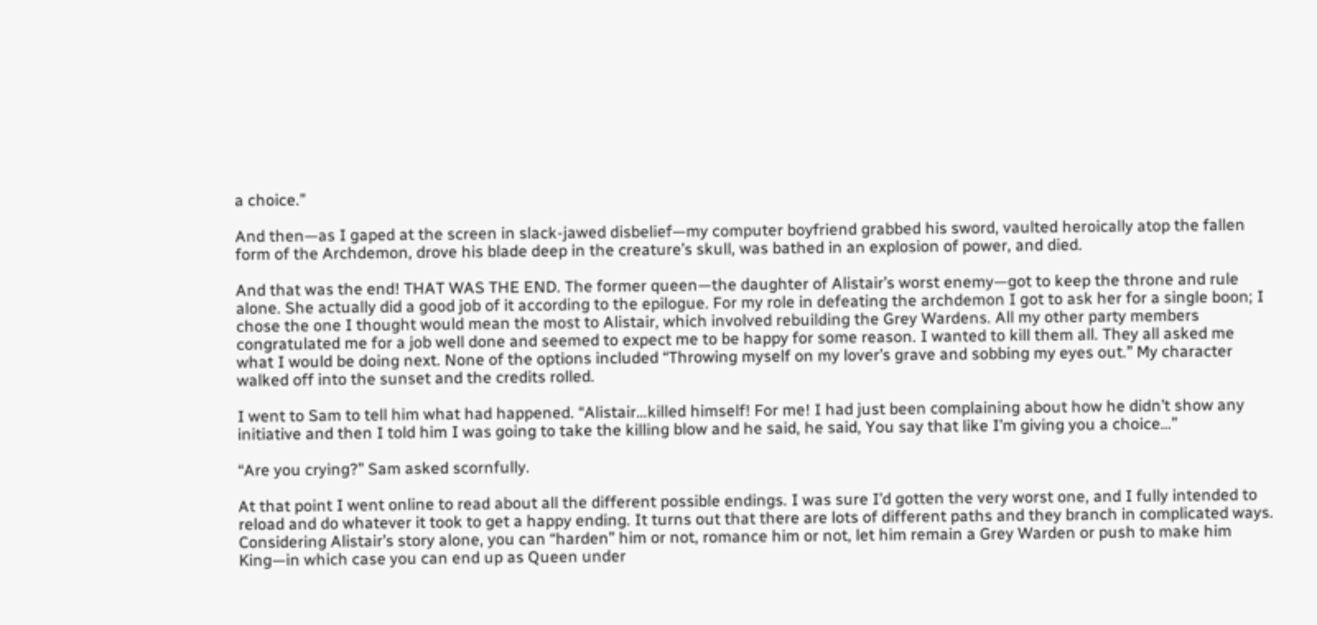a choice.”

And then—as I gaped at the screen in slack-jawed disbelief—my computer boyfriend grabbed his sword, vaulted heroically atop the fallen form of the Archdemon, drove his blade deep in the creature’s skull, was bathed in an explosion of power, and died.

And that was the end! THAT WAS THE END. The former queen—the daughter of Alistair’s worst enemy—got to keep the throne and rule alone. She actually did a good job of it according to the epilogue. For my role in defeating the archdemon I got to ask her for a single boon; I chose the one I thought would mean the most to Alistair, which involved rebuilding the Grey Wardens. All my other party members congratulated me for a job well done and seemed to expect me to be happy for some reason. I wanted to kill them all. They all asked me what I would be doing next. None of the options included “Throwing myself on my lover’s grave and sobbing my eyes out.” My character walked off into the sunset and the credits rolled.

I went to Sam to tell him what had happened. “Alistair…killed himself! For me! I had just been complaining about how he didn’t show any initiative and then I told him I was going to take the killing blow and he said, he said, You say that like I’m giving you a choice…”

“Are you crying?” Sam asked scornfully.

At that point I went online to read about all the different possible endings. I was sure I’d gotten the very worst one, and I fully intended to reload and do whatever it took to get a happy ending. It turns out that there are lots of different paths and they branch in complicated ways. Considering Alistair’s story alone, you can “harden” him or not, romance him or not, let him remain a Grey Warden or push to make him King—in which case you can end up as Queen under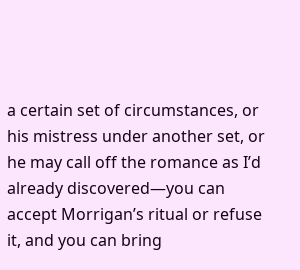a certain set of circumstances, or his mistress under another set, or he may call off the romance as I’d already discovered—you can accept Morrigan’s ritual or refuse it, and you can bring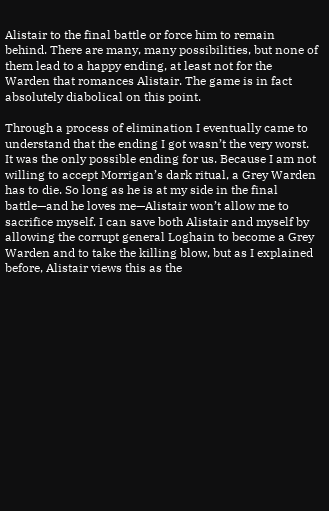Alistair to the final battle or force him to remain behind. There are many, many possibilities, but none of them lead to a happy ending, at least not for the Warden that romances Alistair. The game is in fact absolutely diabolical on this point.

Through a process of elimination I eventually came to understand that the ending I got wasn’t the very worst. It was the only possible ending for us. Because I am not willing to accept Morrigan’s dark ritual, a Grey Warden has to die. So long as he is at my side in the final battle—and he loves me—Alistair won’t allow me to sacrifice myself. I can save both Alistair and myself by allowing the corrupt general Loghain to become a Grey Warden and to take the killing blow, but as I explained before, Alistair views this as the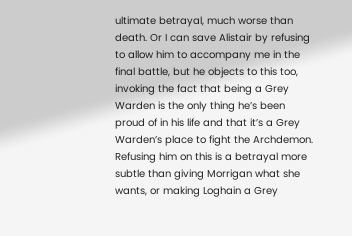ultimate betrayal, much worse than death. Or I can save Alistair by refusing to allow him to accompany me in the final battle, but he objects to this too, invoking the fact that being a Grey Warden is the only thing he’s been proud of in his life and that it’s a Grey Warden’s place to fight the Archdemon. Refusing him on this is a betrayal more subtle than giving Morrigan what she wants, or making Loghain a Grey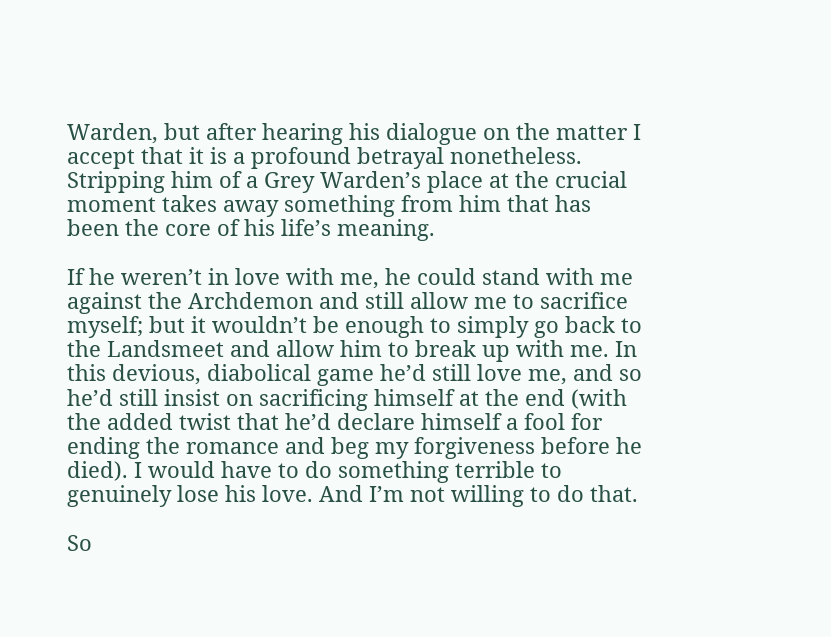Warden, but after hearing his dialogue on the matter I accept that it is a profound betrayal nonetheless. Stripping him of a Grey Warden’s place at the crucial moment takes away something from him that has been the core of his life’s meaning.

If he weren’t in love with me, he could stand with me against the Archdemon and still allow me to sacrifice myself; but it wouldn’t be enough to simply go back to the Landsmeet and allow him to break up with me. In this devious, diabolical game he’d still love me, and so he’d still insist on sacrificing himself at the end (with the added twist that he’d declare himself a fool for ending the romance and beg my forgiveness before he died). I would have to do something terrible to genuinely lose his love. And I’m not willing to do that.

So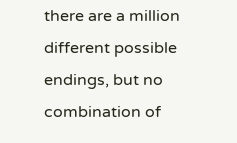there are a million different possible endings, but no combination of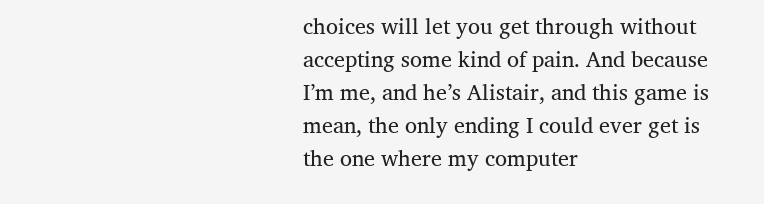choices will let you get through without accepting some kind of pain. And because I’m me, and he’s Alistair, and this game is mean, the only ending I could ever get is the one where my computer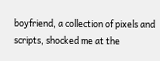boyfriend, a collection of pixels and scripts, shocked me at the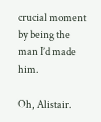crucial moment by being the man I’d made him.

Oh, Alistair.